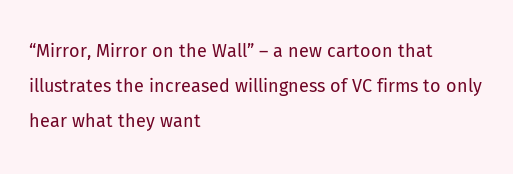“Mirror, Mirror on the Wall” – a new cartoon that illustrates the increased willingness of VC firms to only hear what they want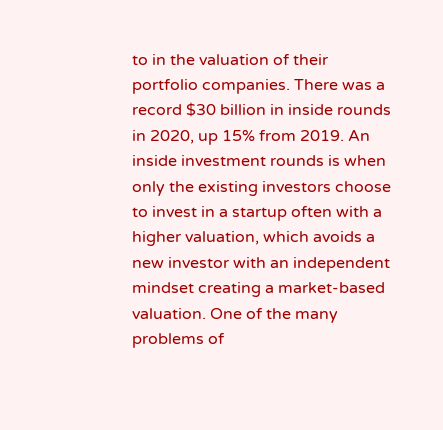to in the valuation of their portfolio companies. There was a record $30 billion in inside rounds in 2020, up 15% from 2019. An inside investment rounds is when only the existing investors choose to invest in a startup often with a higher valuation, which avoids a new investor with an independent mindset creating a market-based valuation. One of the many problems of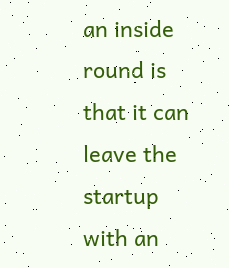an inside round is that it can leave the startup with an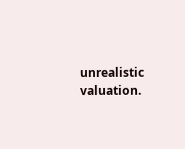unrealistic valuation.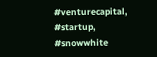#venturecapital, #startup, #snowwhite